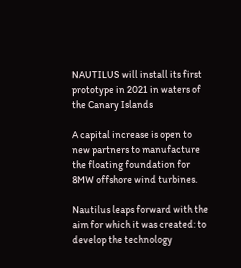NAUTILUS will install its first prototype in 2021 in waters of the Canary Islands

A capital increase is open to new partners to manufacture the floating foundation for 8MW offshore wind turbines.

Nautilus leaps forward with the aim for which it was created: to develop the technology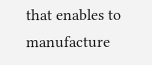that enables to manufacture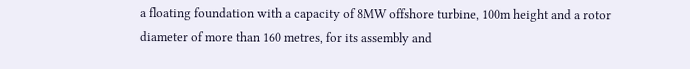a floating foundation with a capacity of 8MW offshore turbine, 100m height and a rotor diameter of more than 160 metres, for its assembly and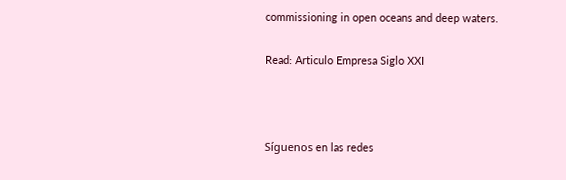commissioning in open oceans and deep waters.

Read: Articulo Empresa Siglo XXI



Síguenos en las redes